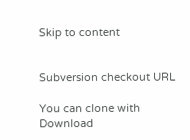Skip to content


Subversion checkout URL

You can clone with
Download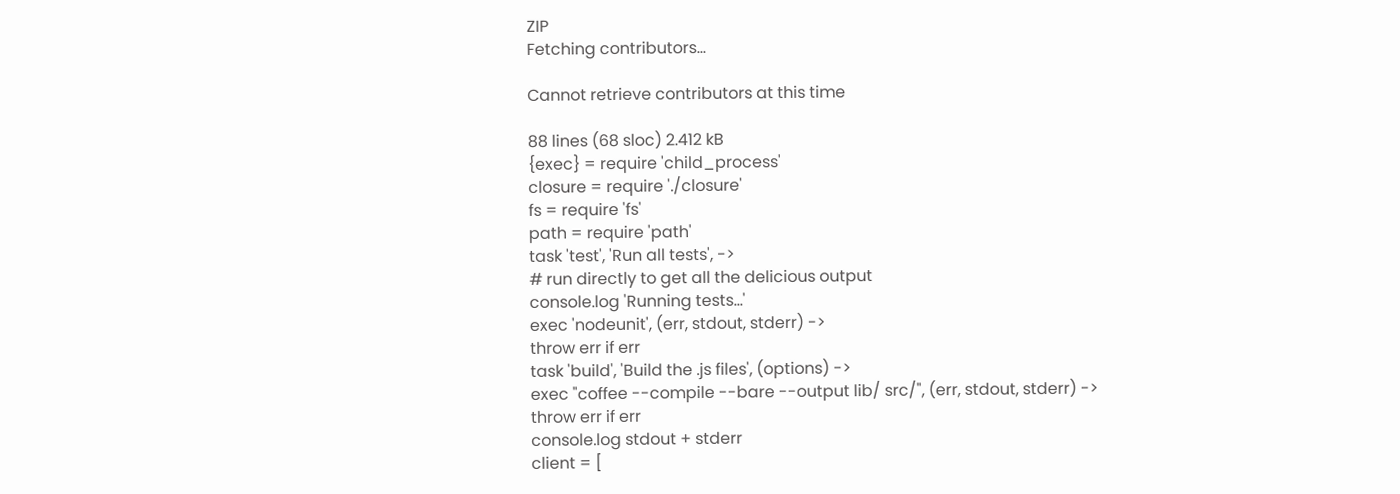ZIP
Fetching contributors…

Cannot retrieve contributors at this time

88 lines (68 sloc) 2.412 kB
{exec} = require 'child_process'
closure = require './closure'
fs = require 'fs'
path = require 'path'
task 'test', 'Run all tests', ->
# run directly to get all the delicious output
console.log 'Running tests...'
exec 'nodeunit', (err, stdout, stderr) ->
throw err if err
task 'build', 'Build the .js files', (options) ->
exec "coffee --compile --bare --output lib/ src/", (err, stdout, stderr) ->
throw err if err
console.log stdout + stderr
client = [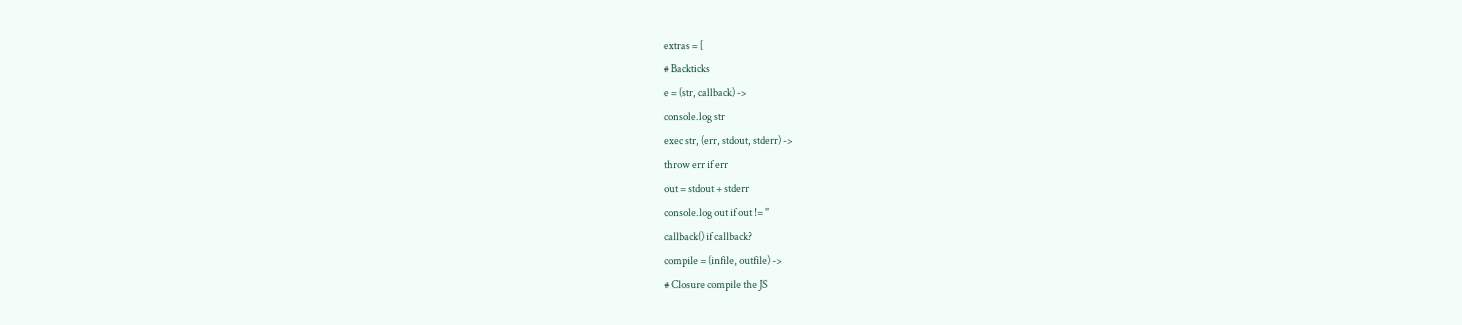extras = [
# Backticks
e = (str, callback) ->
console.log str
exec str, (err, stdout, stderr) ->
throw err if err
out = stdout + stderr
console.log out if out != ''
callback() if callback?
compile = (infile, outfile) ->
# Closure compile the JS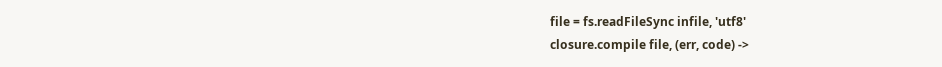file = fs.readFileSync infile, 'utf8'
closure.compile file, (err, code) ->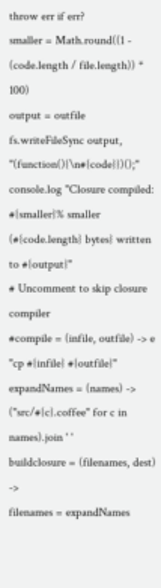throw err if err?
smaller = Math.round((1 - (code.length / file.length)) * 100)
output = outfile
fs.writeFileSync output, "(function(){\n#{code}})();"
console.log "Closure compiled: #{smaller}% smaller (#{code.length} bytes} written to #{output}"
# Uncomment to skip closure compiler
#compile = (infile, outfile) -> e "cp #{infile} #{outfile}"
expandNames = (names) -> ("src/#{c}.coffee" for c in names).join ' '
buildclosure = (filenames, dest) ->
filenames = expandNames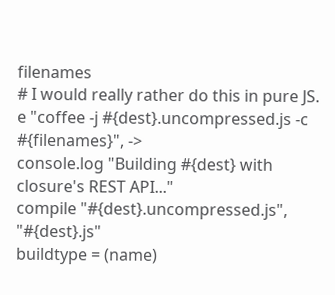filenames
# I would really rather do this in pure JS.
e "coffee -j #{dest}.uncompressed.js -c #{filenames}", ->
console.log "Building #{dest} with closure's REST API..."
compile "#{dest}.uncompressed.js", "#{dest}.js"
buildtype = (name)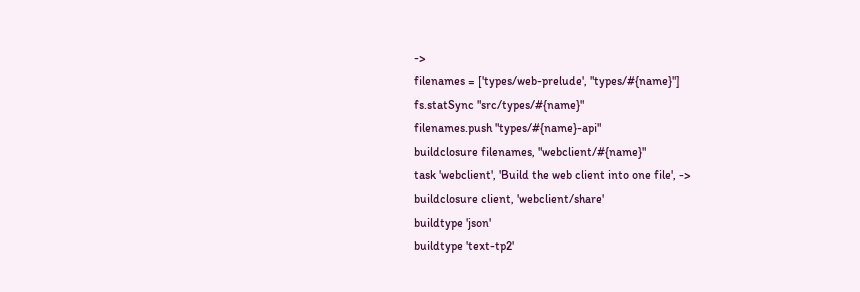->
filenames = ['types/web-prelude', "types/#{name}"]
fs.statSync "src/types/#{name}"
filenames.push "types/#{name}-api"
buildclosure filenames, "webclient/#{name}"
task 'webclient', 'Build the web client into one file', ->
buildclosure client, 'webclient/share'
buildtype 'json'
buildtype 'text-tp2'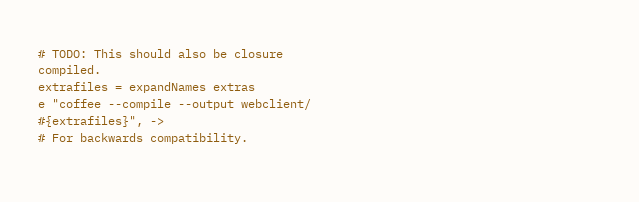# TODO: This should also be closure compiled.
extrafiles = expandNames extras
e "coffee --compile --output webclient/ #{extrafiles}", ->
# For backwards compatibility.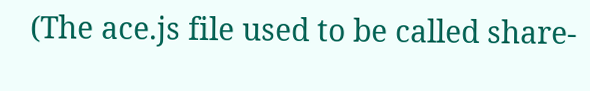(The ace.js file used to be called share-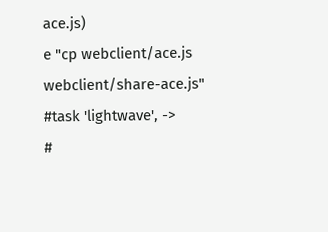ace.js)
e "cp webclient/ace.js webclient/share-ace.js"
#task 'lightwave', ->
#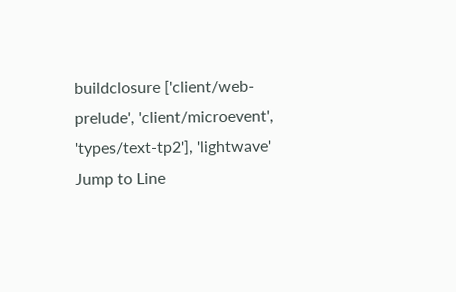buildclosure ['client/web-prelude', 'client/microevent', 'types/text-tp2'], 'lightwave'
Jump to Line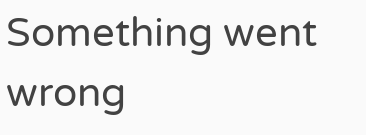Something went wrong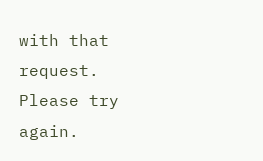with that request. Please try again.